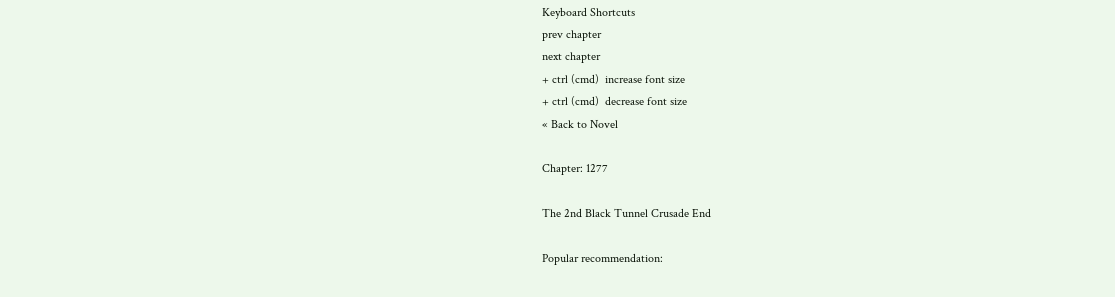Keyboard Shortcuts
prev chapter
next chapter
+ ctrl (cmd)  increase font size
+ ctrl (cmd)  decrease font size
« Back to Novel

Chapter: 1277

The 2nd Black Tunnel Crusade End

Popular recommendation: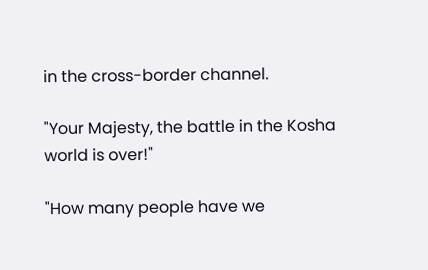in the cross-border channel.

"Your Majesty, the battle in the Kosha world is over!"

"How many people have we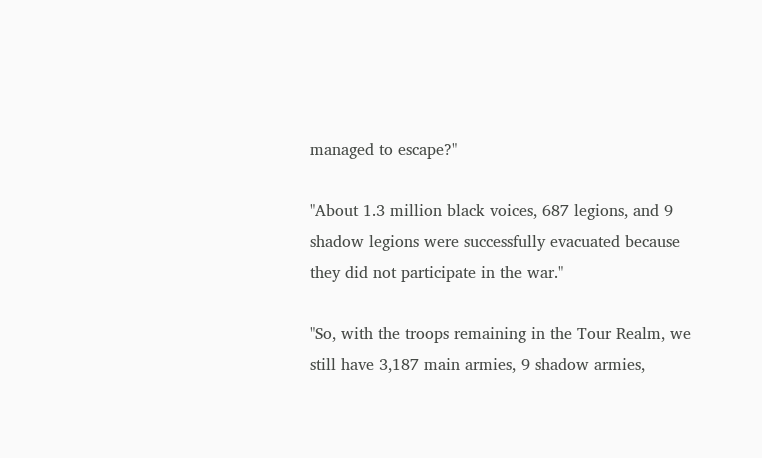managed to escape?"

"About 1.3 million black voices, 687 legions, and 9 shadow legions were successfully evacuated because they did not participate in the war."

"So, with the troops remaining in the Tour Realm, we still have 3,187 main armies, 9 shadow armies,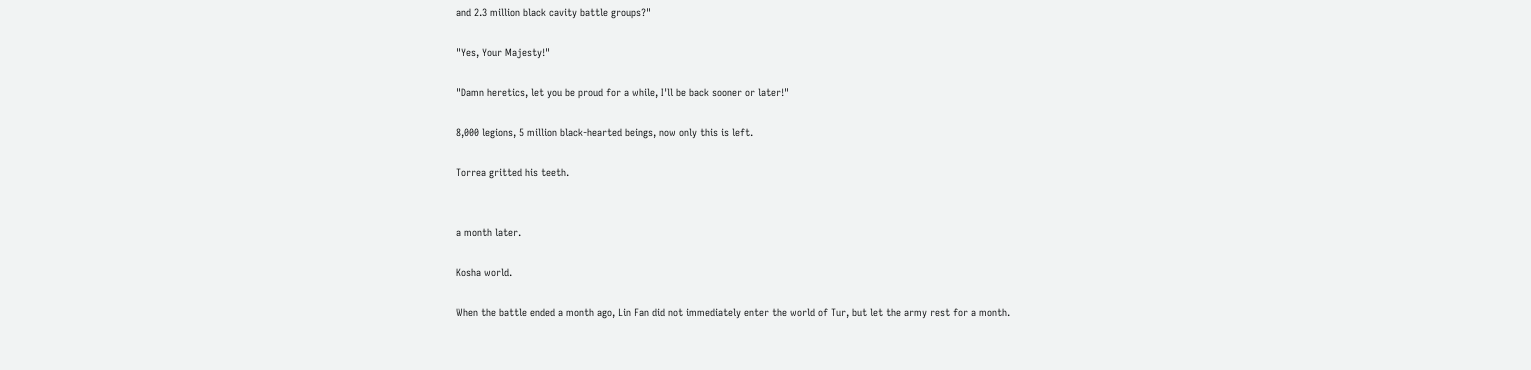and 2.3 million black cavity battle groups?"

"Yes, Your Majesty!"

"Damn heretics, let you be proud for a while, I'll be back sooner or later!"

8,000 legions, 5 million black-hearted beings, now only this is left.

Torrea gritted his teeth.


a month later.

Kosha world.

When the battle ended a month ago, Lin Fan did not immediately enter the world of Tur, but let the army rest for a month.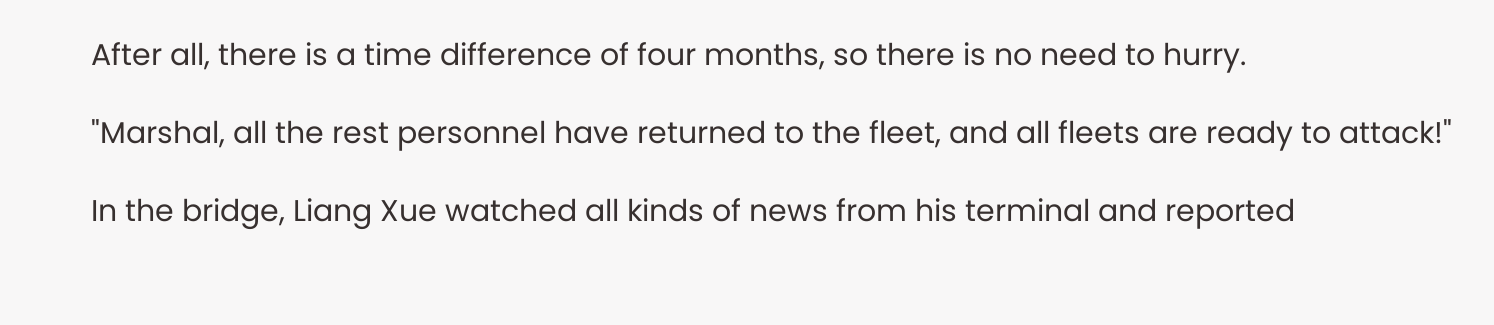After all, there is a time difference of four months, so there is no need to hurry.

"Marshal, all the rest personnel have returned to the fleet, and all fleets are ready to attack!"

In the bridge, Liang Xue watched all kinds of news from his terminal and reported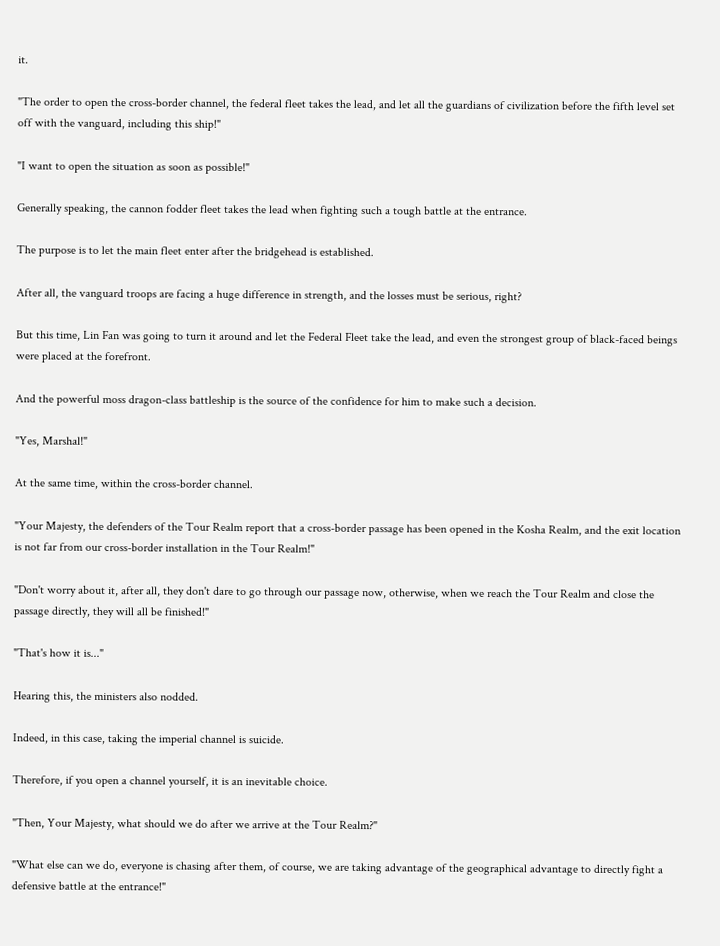it.

"The order to open the cross-border channel, the federal fleet takes the lead, and let all the guardians of civilization before the fifth level set off with the vanguard, including this ship!"

"I want to open the situation as soon as possible!"

Generally speaking, the cannon fodder fleet takes the lead when fighting such a tough battle at the entrance.

The purpose is to let the main fleet enter after the bridgehead is established.

After all, the vanguard troops are facing a huge difference in strength, and the losses must be serious, right?

But this time, Lin Fan was going to turn it around and let the Federal Fleet take the lead, and even the strongest group of black-faced beings were placed at the forefront.

And the powerful moss dragon-class battleship is the source of the confidence for him to make such a decision.

"Yes, Marshal!"

At the same time, within the cross-border channel.

"Your Majesty, the defenders of the Tour Realm report that a cross-border passage has been opened in the Kosha Realm, and the exit location is not far from our cross-border installation in the Tour Realm!"

"Don't worry about it, after all, they don't dare to go through our passage now, otherwise, when we reach the Tour Realm and close the passage directly, they will all be finished!"

"That's how it is..."

Hearing this, the ministers also nodded.

Indeed, in this case, taking the imperial channel is suicide.

Therefore, if you open a channel yourself, it is an inevitable choice.

"Then, Your Majesty, what should we do after we arrive at the Tour Realm?"

"What else can we do, everyone is chasing after them, of course, we are taking advantage of the geographical advantage to directly fight a defensive battle at the entrance!"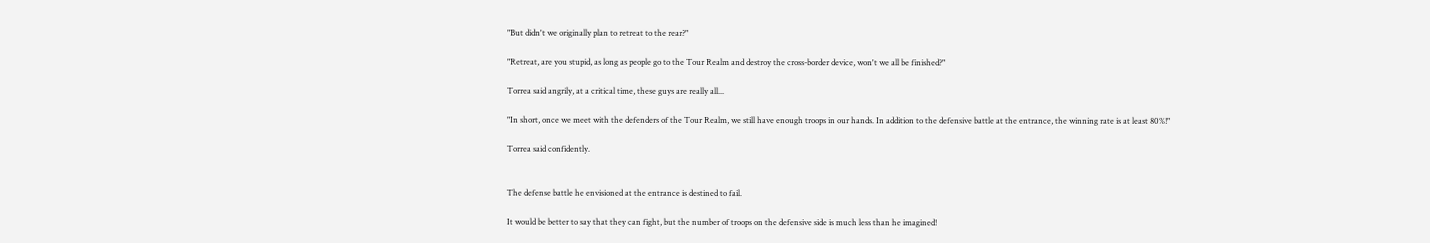"But didn't we originally plan to retreat to the rear?"

"Retreat, are you stupid, as long as people go to the Tour Realm and destroy the cross-border device, won't we all be finished?"

Torrea said angrily, at a critical time, these guys are really all...

"In short, once we meet with the defenders of the Tour Realm, we still have enough troops in our hands. In addition to the defensive battle at the entrance, the winning rate is at least 80%!"

Torrea said confidently.


The defense battle he envisioned at the entrance is destined to fail.

It would be better to say that they can fight, but the number of troops on the defensive side is much less than he imagined!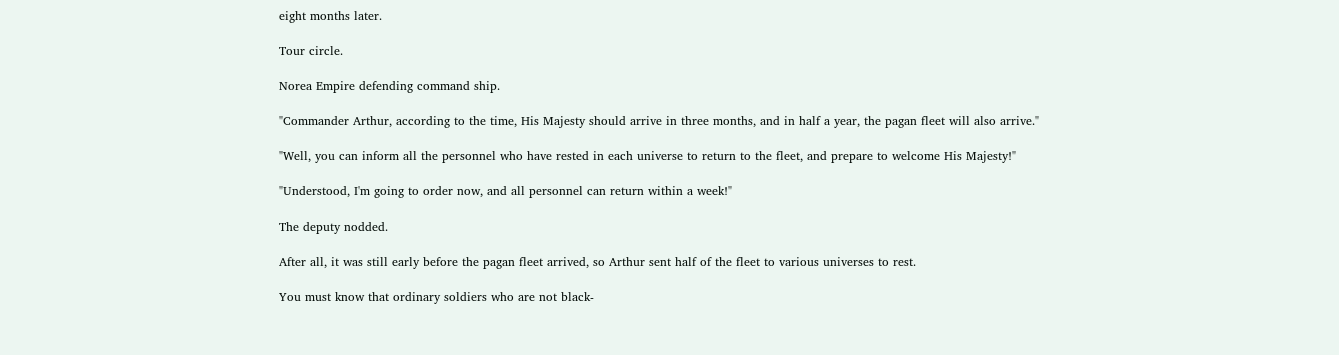eight months later.

Tour circle.

Norea Empire defending command ship.

"Commander Arthur, according to the time, His Majesty should arrive in three months, and in half a year, the pagan fleet will also arrive."

"Well, you can inform all the personnel who have rested in each universe to return to the fleet, and prepare to welcome His Majesty!"

"Understood, I'm going to order now, and all personnel can return within a week!"

The deputy nodded.

After all, it was still early before the pagan fleet arrived, so Arthur sent half of the fleet to various universes to rest.

You must know that ordinary soldiers who are not black-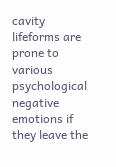cavity lifeforms are prone to various psychological negative emotions if they leave the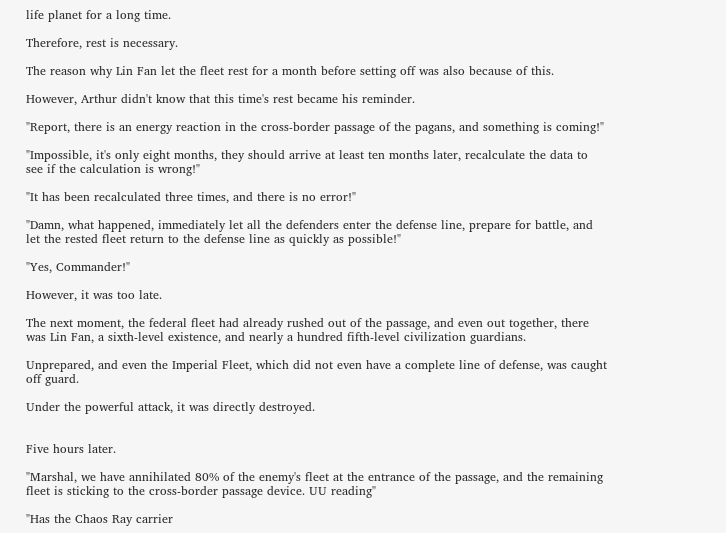life planet for a long time.

Therefore, rest is necessary.

The reason why Lin Fan let the fleet rest for a month before setting off was also because of this.

However, Arthur didn't know that this time's rest became his reminder.

"Report, there is an energy reaction in the cross-border passage of the pagans, and something is coming!"

"Impossible, it's only eight months, they should arrive at least ten months later, recalculate the data to see if the calculation is wrong!"

"It has been recalculated three times, and there is no error!"

"Damn, what happened, immediately let all the defenders enter the defense line, prepare for battle, and let the rested fleet return to the defense line as quickly as possible!"

"Yes, Commander!"

However, it was too late.

The next moment, the federal fleet had already rushed out of the passage, and even out together, there was Lin Fan, a sixth-level existence, and nearly a hundred fifth-level civilization guardians.

Unprepared, and even the Imperial Fleet, which did not even have a complete line of defense, was caught off guard.

Under the powerful attack, it was directly destroyed.


Five hours later.

"Marshal, we have annihilated 80% of the enemy's fleet at the entrance of the passage, and the remaining fleet is sticking to the cross-border passage device. UU reading"

"Has the Chaos Ray carrier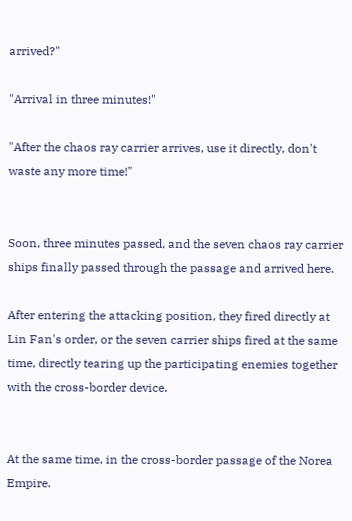arrived?"

"Arrival in three minutes!"

"After the chaos ray carrier arrives, use it directly, don't waste any more time!"


Soon, three minutes passed, and the seven chaos ray carrier ships finally passed through the passage and arrived here.

After entering the attacking position, they fired directly at Lin Fan's order, or the seven carrier ships fired at the same time, directly tearing up the participating enemies together with the cross-border device.


At the same time, in the cross-border passage of the Norea Empire.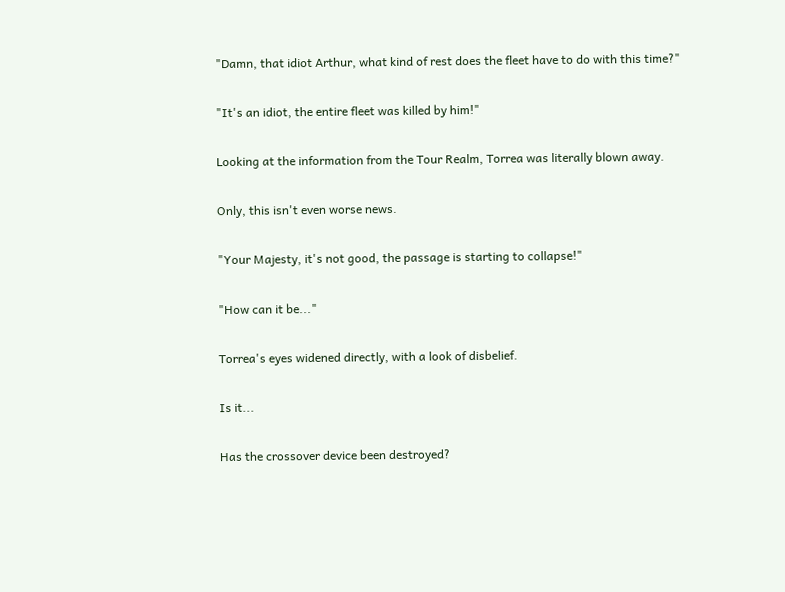"Damn, that idiot Arthur, what kind of rest does the fleet have to do with this time?"

"It's an idiot, the entire fleet was killed by him!"

Looking at the information from the Tour Realm, Torrea was literally blown away.

Only, this isn't even worse news.

"Your Majesty, it's not good, the passage is starting to collapse!"

"How can it be..."

Torrea's eyes widened directly, with a look of disbelief.

Is it...

Has the crossover device been destroyed?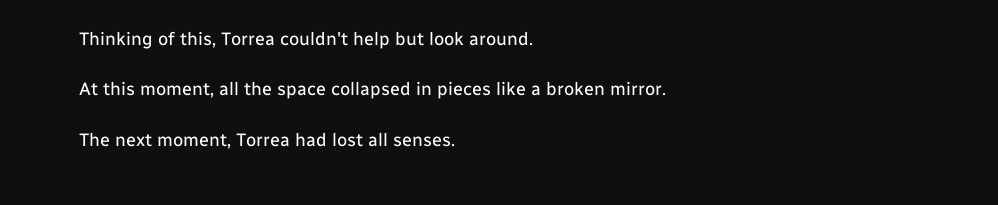Thinking of this, Torrea couldn't help but look around.

At this moment, all the space collapsed in pieces like a broken mirror.

The next moment, Torrea had lost all senses.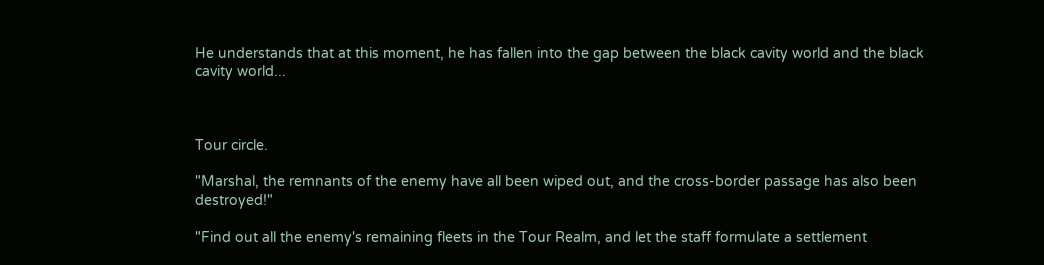He understands that at this moment, he has fallen into the gap between the black cavity world and the black cavity world...



Tour circle.

"Marshal, the remnants of the enemy have all been wiped out, and the cross-border passage has also been destroyed!"

"Find out all the enemy's remaining fleets in the Tour Realm, and let the staff formulate a settlement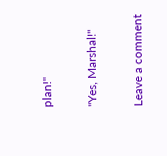plan!"

"Yes, Marshal!"

Leave a comment